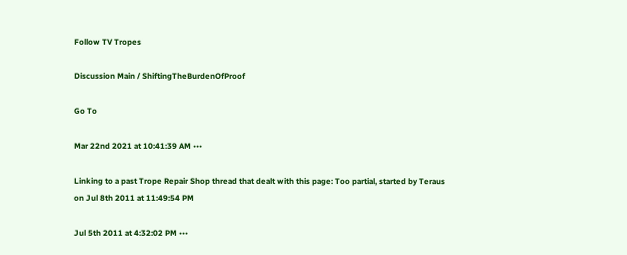Follow TV Tropes

Discussion Main / ShiftingTheBurdenOfProof

Go To

Mar 22nd 2021 at 10:41:39 AM •••

Linking to a past Trope Repair Shop thread that dealt with this page: Too partial, started by Teraus on Jul 8th 2011 at 11:49:54 PM

Jul 5th 2011 at 4:32:02 PM •••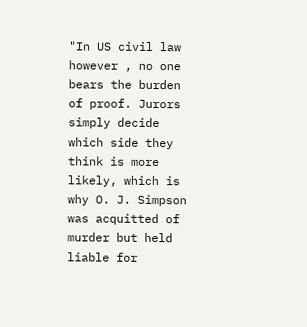"In US civil law however , no one bears the burden of proof. Jurors simply decide which side they think is more likely, which is why O. J. Simpson was acquitted of murder but held liable for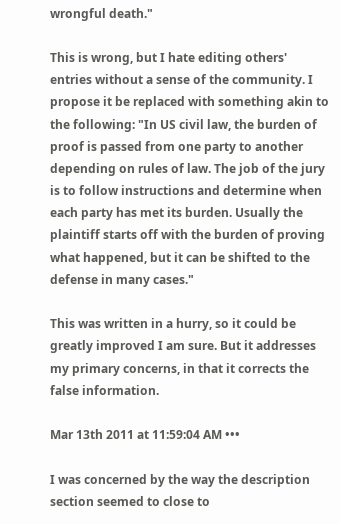wrongful death."

This is wrong, but I hate editing others' entries without a sense of the community. I propose it be replaced with something akin to the following: "In US civil law, the burden of proof is passed from one party to another depending on rules of law. The job of the jury is to follow instructions and determine when each party has met its burden. Usually the plaintiff starts off with the burden of proving what happened, but it can be shifted to the defense in many cases."

This was written in a hurry, so it could be greatly improved I am sure. But it addresses my primary concerns, in that it corrects the false information.

Mar 13th 2011 at 11:59:04 AM •••

I was concerned by the way the description section seemed to close to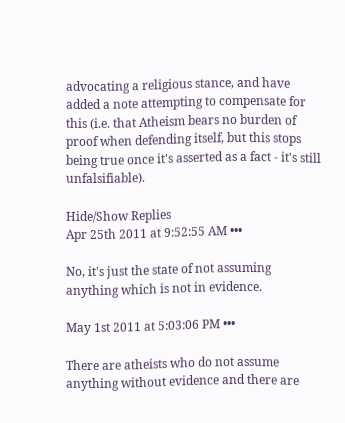advocating a religious stance, and have added a note attempting to compensate for this (i.e. that Atheism bears no burden of proof when defending itself, but this stops being true once it's asserted as a fact - it's still unfalsifiable).

Hide/Show Replies
Apr 25th 2011 at 9:52:55 AM •••

No, it's just the state of not assuming anything which is not in evidence.

May 1st 2011 at 5:03:06 PM •••

There are atheists who do not assume anything without evidence and there are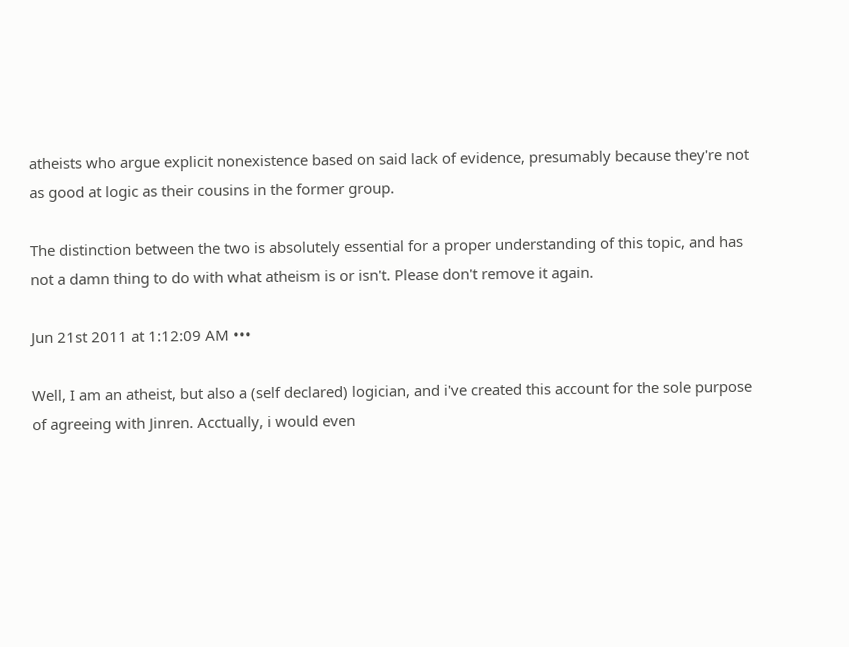atheists who argue explicit nonexistence based on said lack of evidence, presumably because they're not as good at logic as their cousins in the former group.

The distinction between the two is absolutely essential for a proper understanding of this topic, and has not a damn thing to do with what atheism is or isn't. Please don't remove it again.

Jun 21st 2011 at 1:12:09 AM •••

Well, I am an atheist, but also a (self declared) logician, and i've created this account for the sole purpose of agreeing with Jinren. Acctually, i would even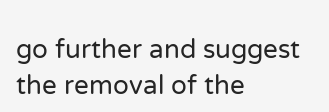go further and suggest the removal of the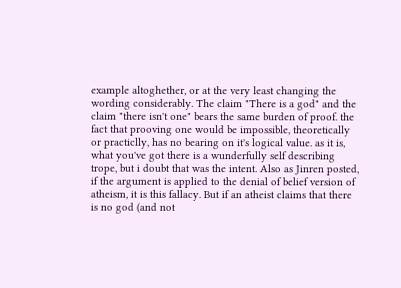example altoghether, or at the very least changing the wording considerably. The claim "There is a god" and the claim "there isn't one" bears the same burden of proof. the fact that prooving one would be impossible, theoretically or practiclly, has no bearing on it's logical value. as it is, what you've got there is a wunderfully self describing trope, but i doubt that was the intent. Also as Jinren posted, if the argument is applied to the denial of belief version of atheism, it is this fallacy. But if an atheist claims that there is no god (and not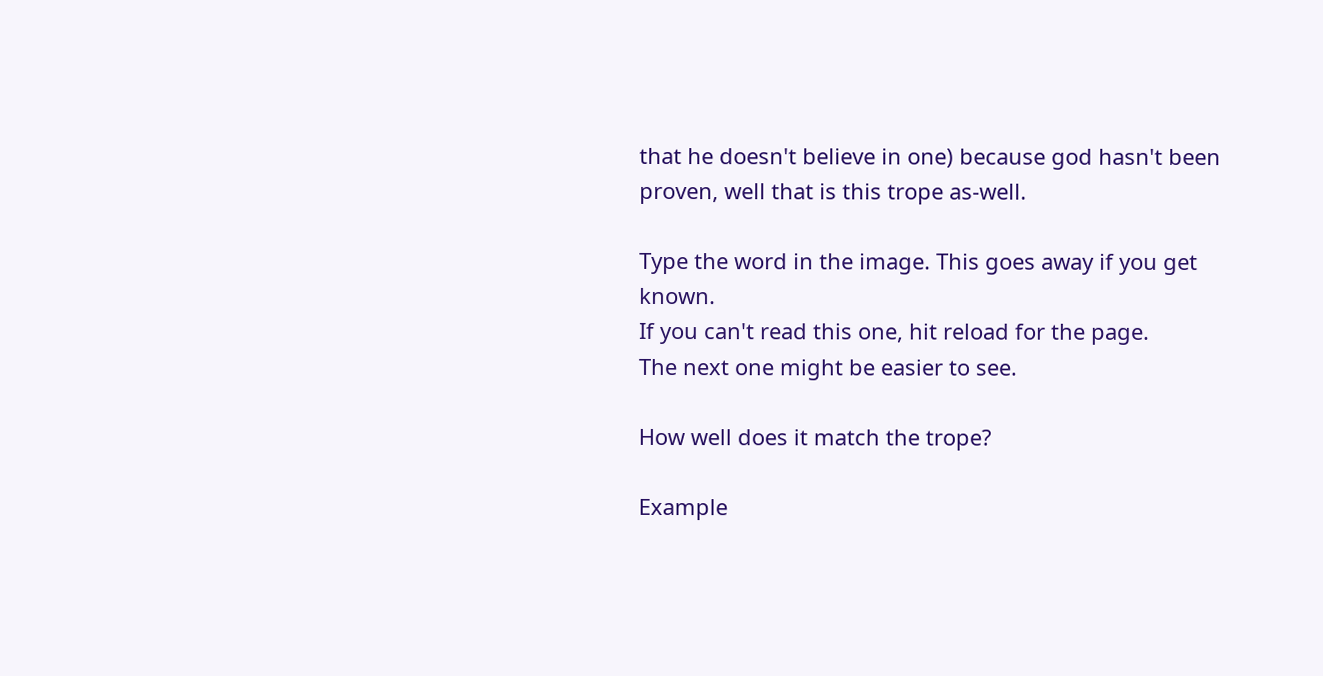that he doesn't believe in one) because god hasn't been proven, well that is this trope as-well.

Type the word in the image. This goes away if you get known.
If you can't read this one, hit reload for the page.
The next one might be easier to see.

How well does it match the trope?

Example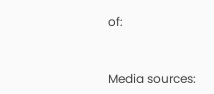of:


Media sources: